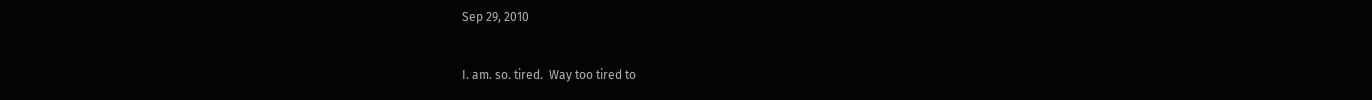Sep 29, 2010


I. am. so. tired.  Way too tired to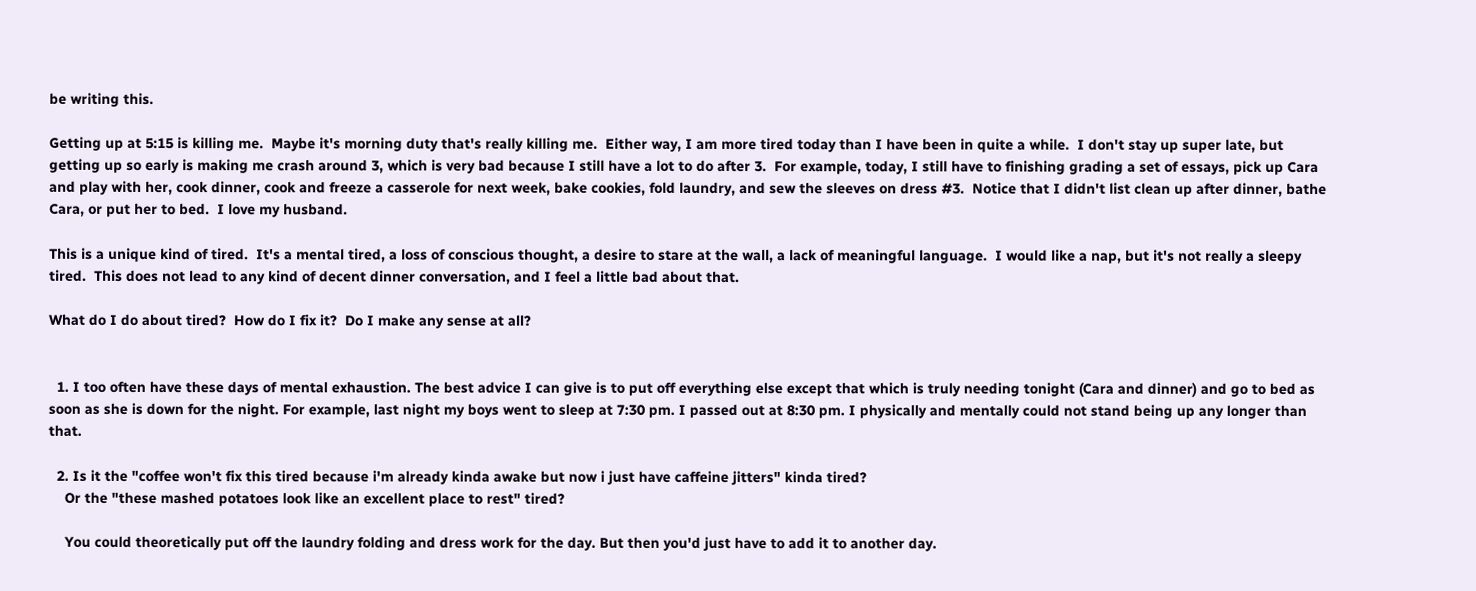be writing this.

Getting up at 5:15 is killing me.  Maybe it's morning duty that's really killing me.  Either way, I am more tired today than I have been in quite a while.  I don't stay up super late, but getting up so early is making me crash around 3, which is very bad because I still have a lot to do after 3.  For example, today, I still have to finishing grading a set of essays, pick up Cara and play with her, cook dinner, cook and freeze a casserole for next week, bake cookies, fold laundry, and sew the sleeves on dress #3.  Notice that I didn't list clean up after dinner, bathe Cara, or put her to bed.  I love my husband.

This is a unique kind of tired.  It's a mental tired, a loss of conscious thought, a desire to stare at the wall, a lack of meaningful language.  I would like a nap, but it's not really a sleepy tired.  This does not lead to any kind of decent dinner conversation, and I feel a little bad about that.

What do I do about tired?  How do I fix it?  Do I make any sense at all?


  1. I too often have these days of mental exhaustion. The best advice I can give is to put off everything else except that which is truly needing tonight (Cara and dinner) and go to bed as soon as she is down for the night. For example, last night my boys went to sleep at 7:30 pm. I passed out at 8:30 pm. I physically and mentally could not stand being up any longer than that.

  2. Is it the "coffee won't fix this tired because i'm already kinda awake but now i just have caffeine jitters" kinda tired?
    Or the "these mashed potatoes look like an excellent place to rest" tired?

    You could theoretically put off the laundry folding and dress work for the day. But then you'd just have to add it to another day.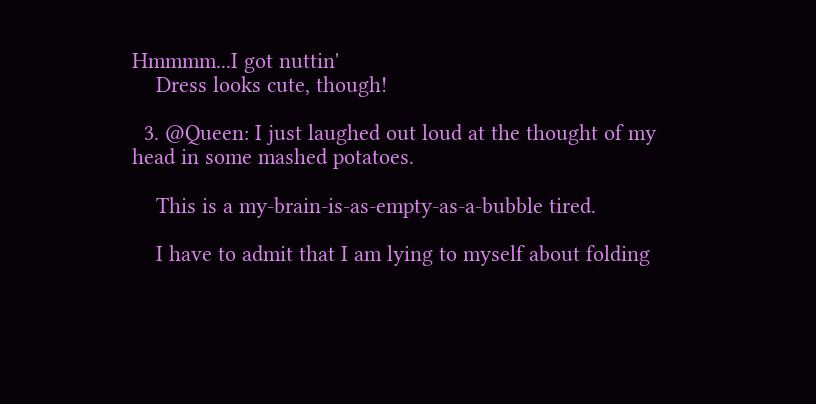Hmmmm...I got nuttin'
    Dress looks cute, though!

  3. @Queen: I just laughed out loud at the thought of my head in some mashed potatoes.

    This is a my-brain-is-as-empty-as-a-bubble tired.

    I have to admit that I am lying to myself about folding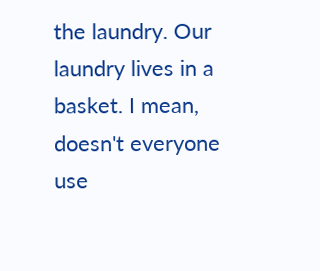the laundry. Our laundry lives in a basket. I mean, doesn't everyone use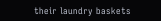their laundry baskets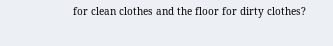for clean clothes and the floor for dirty clothes?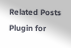Related Posts Plugin for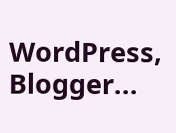WordPress, Blogger...